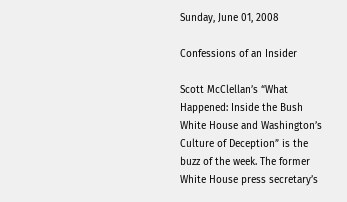Sunday, June 01, 2008

Confessions of an Insider

Scott McClellan’s “What Happened: Inside the Bush White House and Washington’s Culture of Deception” is the buzz of the week. The former White House press secretary’s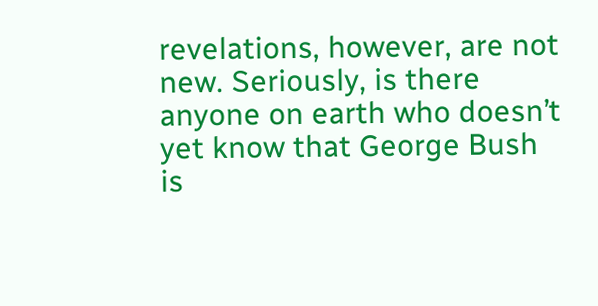revelations, however, are not new. Seriously, is there anyone on earth who doesn’t yet know that George Bush is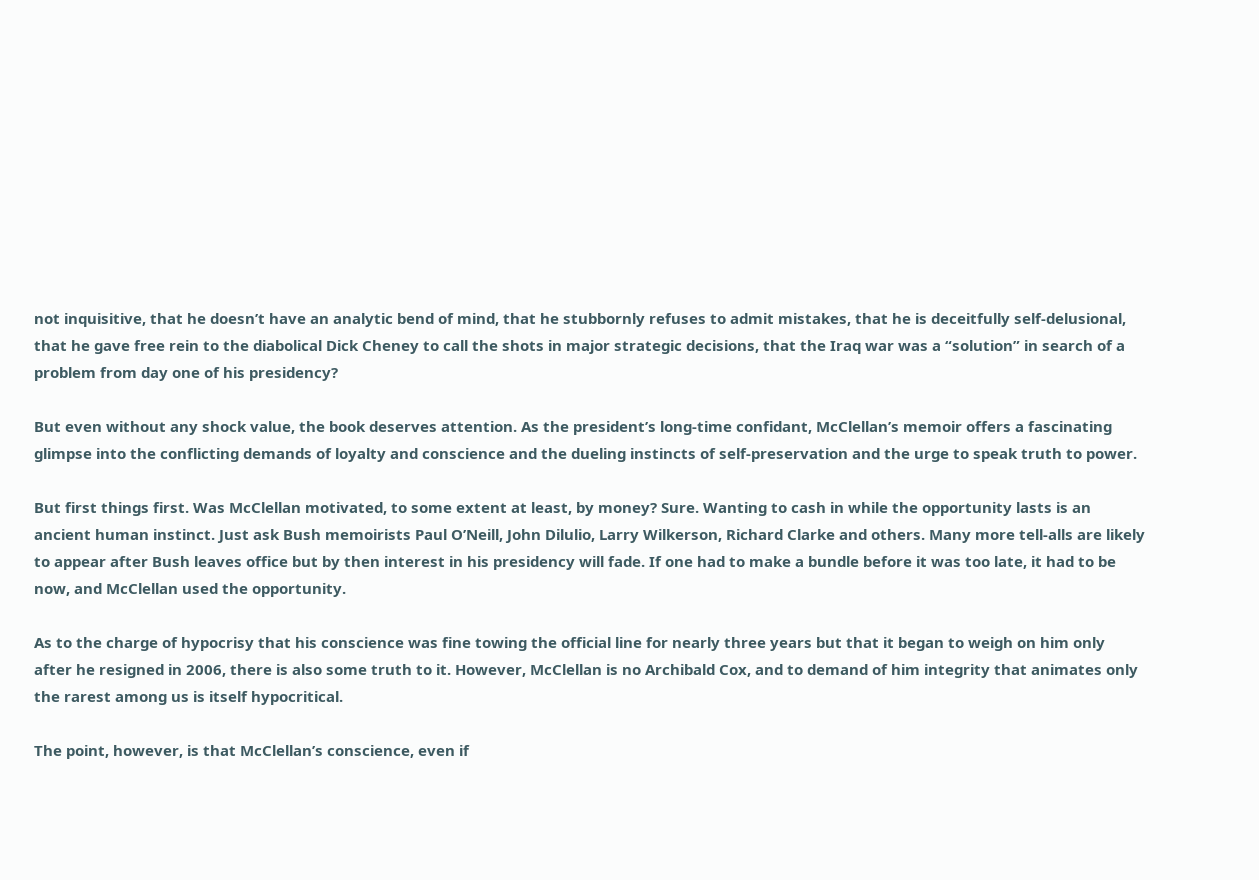not inquisitive, that he doesn’t have an analytic bend of mind, that he stubbornly refuses to admit mistakes, that he is deceitfully self-delusional, that he gave free rein to the diabolical Dick Cheney to call the shots in major strategic decisions, that the Iraq war was a “solution” in search of a problem from day one of his presidency?

But even without any shock value, the book deserves attention. As the president’s long-time confidant, McClellan’s memoir offers a fascinating glimpse into the conflicting demands of loyalty and conscience and the dueling instincts of self-preservation and the urge to speak truth to power.

But first things first. Was McClellan motivated, to some extent at least, by money? Sure. Wanting to cash in while the opportunity lasts is an ancient human instinct. Just ask Bush memoirists Paul O’Neill, John Dilulio, Larry Wilkerson, Richard Clarke and others. Many more tell-alls are likely to appear after Bush leaves office but by then interest in his presidency will fade. If one had to make a bundle before it was too late, it had to be now, and McClellan used the opportunity.

As to the charge of hypocrisy that his conscience was fine towing the official line for nearly three years but that it began to weigh on him only after he resigned in 2006, there is also some truth to it. However, McClellan is no Archibald Cox, and to demand of him integrity that animates only the rarest among us is itself hypocritical.

The point, however, is that McClellan’s conscience, even if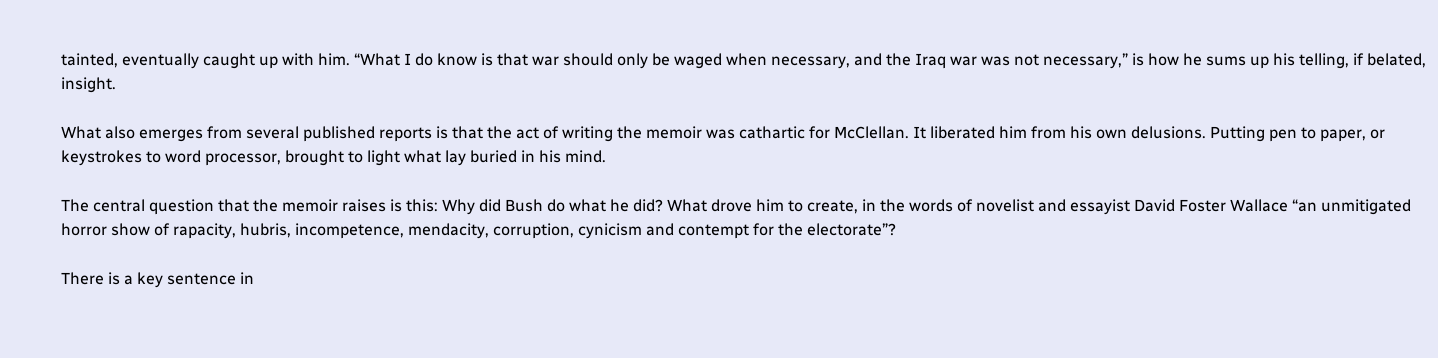tainted, eventually caught up with him. “What I do know is that war should only be waged when necessary, and the Iraq war was not necessary,” is how he sums up his telling, if belated, insight.

What also emerges from several published reports is that the act of writing the memoir was cathartic for McClellan. It liberated him from his own delusions. Putting pen to paper, or keystrokes to word processor, brought to light what lay buried in his mind.

The central question that the memoir raises is this: Why did Bush do what he did? What drove him to create, in the words of novelist and essayist David Foster Wallace “an unmitigated horror show of rapacity, hubris, incompetence, mendacity, corruption, cynicism and contempt for the electorate”?

There is a key sentence in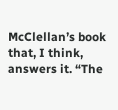McClellan’s book that, I think, answers it. “The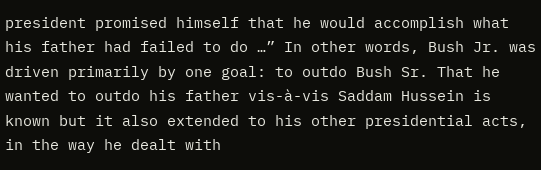president promised himself that he would accomplish what his father had failed to do …” In other words, Bush Jr. was driven primarily by one goal: to outdo Bush Sr. That he wanted to outdo his father vis-à-vis Saddam Hussein is known but it also extended to his other presidential acts, in the way he dealt with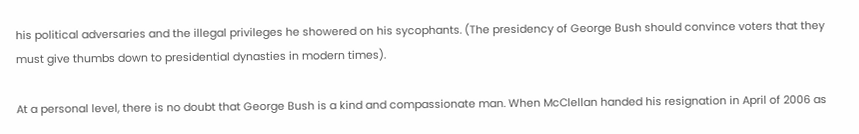his political adversaries and the illegal privileges he showered on his sycophants. (The presidency of George Bush should convince voters that they must give thumbs down to presidential dynasties in modern times).

At a personal level, there is no doubt that George Bush is a kind and compassionate man. When McClellan handed his resignation in April of 2006 as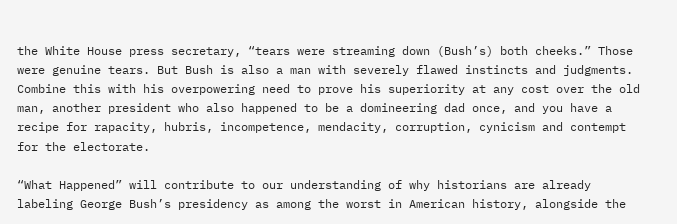the White House press secretary, “tears were streaming down (Bush’s) both cheeks.” Those were genuine tears. But Bush is also a man with severely flawed instincts and judgments. Combine this with his overpowering need to prove his superiority at any cost over the old man, another president who also happened to be a domineering dad once, and you have a recipe for rapacity, hubris, incompetence, mendacity, corruption, cynicism and contempt for the electorate.

“What Happened” will contribute to our understanding of why historians are already labeling George Bush’s presidency as among the worst in American history, alongside the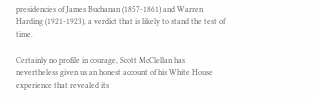presidencies of James Buchanan (1857-1861) and Warren Harding (1921-1923), a verdict that is likely to stand the test of time.

Certainly no profile in courage, Scott McClellan has nevertheless given us an honest account of his White House experience that revealed its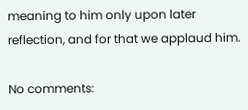meaning to him only upon later reflection, and for that we applaud him.

No comments: